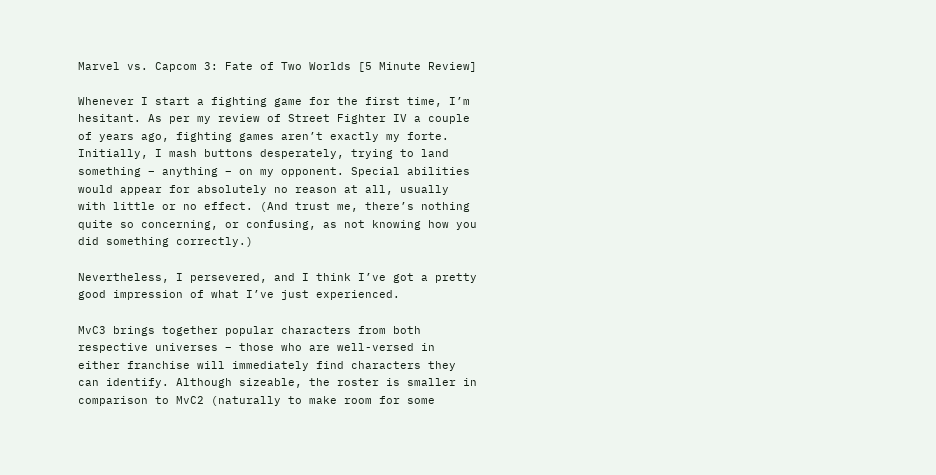Marvel vs. Capcom 3: Fate of Two Worlds [5 Minute Review]

Whenever I start a fighting game for the first time, I’m hesitant. As per my review of Street Fighter IV a couple of years ago, fighting games aren’t exactly my forte. Initially, I mash buttons desperately, trying to land something – anything – on my opponent. Special abilities would appear for absolutely no reason at all, usually with little or no effect. (And trust me, there’s nothing quite so concerning, or confusing, as not knowing how you did something correctly.)

Nevertheless, I persevered, and I think I’ve got a pretty good impression of what I’ve just experienced.

MvC3 brings together popular characters from both respective universes – those who are well-versed in either franchise will immediately find characters they can identify. Although sizeable, the roster is smaller in comparison to MvC2 (naturally to make room for some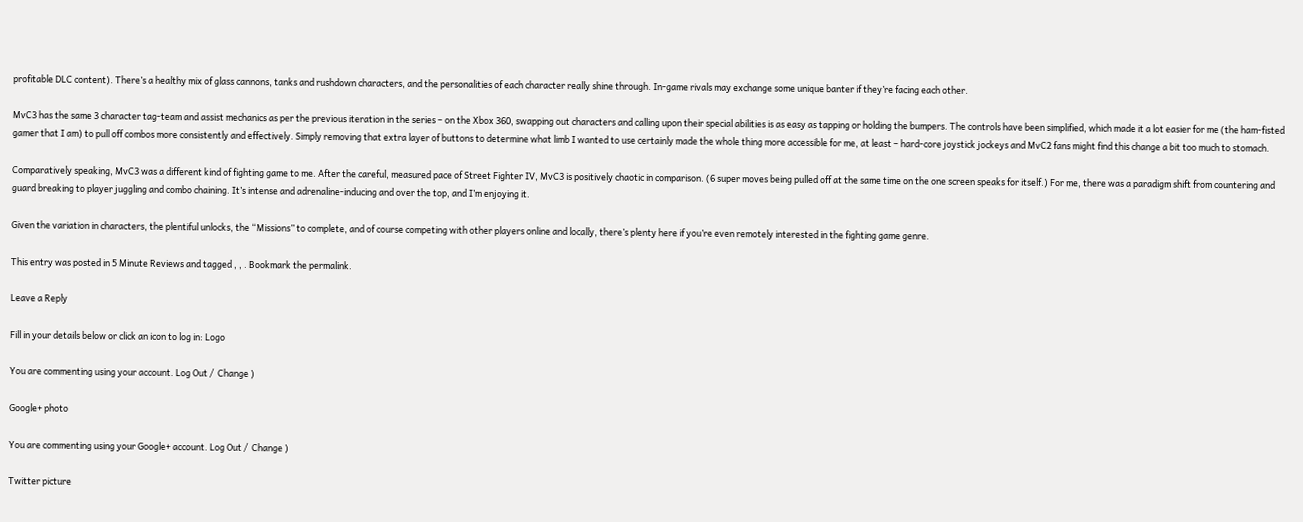profitable DLC content). There’s a healthy mix of glass cannons, tanks and rushdown characters, and the personalities of each character really shine through. In-game rivals may exchange some unique banter if they’re facing each other.

MvC3 has the same 3 character tag-team and assist mechanics as per the previous iteration in the series – on the Xbox 360, swapping out characters and calling upon their special abilities is as easy as tapping or holding the bumpers. The controls have been simplified, which made it a lot easier for me (the ham-fisted gamer that I am) to pull off combos more consistently and effectively. Simply removing that extra layer of buttons to determine what limb I wanted to use certainly made the whole thing more accessible for me, at least – hard-core joystick jockeys and MvC2 fans might find this change a bit too much to stomach.

Comparatively speaking, MvC3 was a different kind of fighting game to me. After the careful, measured pace of Street Fighter IV, MvC3 is positively chaotic in comparison. (6 super moves being pulled off at the same time on the one screen speaks for itself.) For me, there was a paradigm shift from countering and guard breaking to player juggling and combo chaining. It’s intense and adrenaline-inducing and over the top, and I’m enjoying it.

Given the variation in characters, the plentiful unlocks, the “Missions” to complete, and of course competing with other players online and locally, there’s plenty here if you’re even remotely interested in the fighting game genre.

This entry was posted in 5 Minute Reviews and tagged , , . Bookmark the permalink.

Leave a Reply

Fill in your details below or click an icon to log in: Logo

You are commenting using your account. Log Out /  Change )

Google+ photo

You are commenting using your Google+ account. Log Out /  Change )

Twitter picture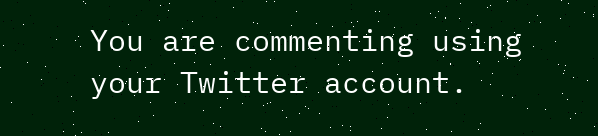You are commenting using your Twitter account.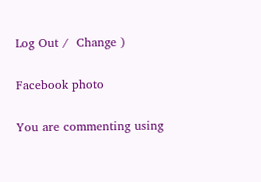Log Out /  Change )

Facebook photo

You are commenting using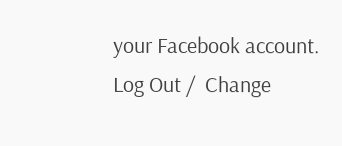your Facebook account. Log Out /  Change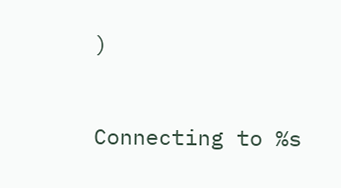)


Connecting to %s